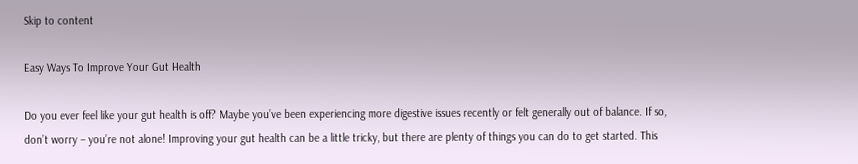Skip to content

Easy Ways To Improve Your Gut Health

Do you ever feel like your gut health is off? Maybe you’ve been experiencing more digestive issues recently or felt generally out of balance. If so, don’t worry – you’re not alone! Improving your gut health can be a little tricky, but there are plenty of things you can do to get started. This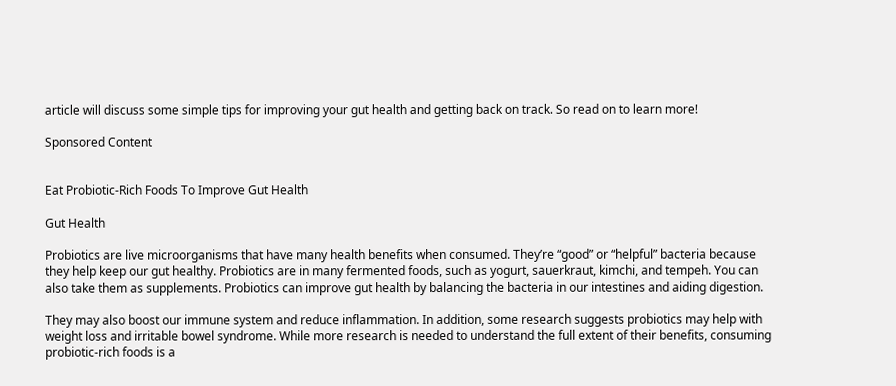article will discuss some simple tips for improving your gut health and getting back on track. So read on to learn more!

Sponsored Content


Eat Probiotic-Rich Foods To Improve Gut Health

Gut Health

Probiotics are live microorganisms that have many health benefits when consumed. They’re “good” or “helpful” bacteria because they help keep our gut healthy. Probiotics are in many fermented foods, such as yogurt, sauerkraut, kimchi, and tempeh. You can also take them as supplements. Probiotics can improve gut health by balancing the bacteria in our intestines and aiding digestion.

They may also boost our immune system and reduce inflammation. In addition, some research suggests probiotics may help with weight loss and irritable bowel syndrome. While more research is needed to understand the full extent of their benefits, consuming probiotic-rich foods is a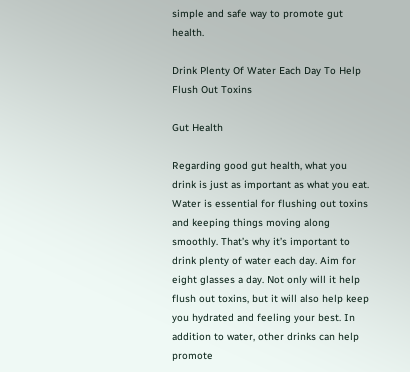simple and safe way to promote gut health.

Drink Plenty Of Water Each Day To Help Flush Out Toxins

Gut Health

Regarding good gut health, what you drink is just as important as what you eat. Water is essential for flushing out toxins and keeping things moving along smoothly. That’s why it’s important to drink plenty of water each day. Aim for eight glasses a day. Not only will it help flush out toxins, but it will also help keep you hydrated and feeling your best. In addition to water, other drinks can help promote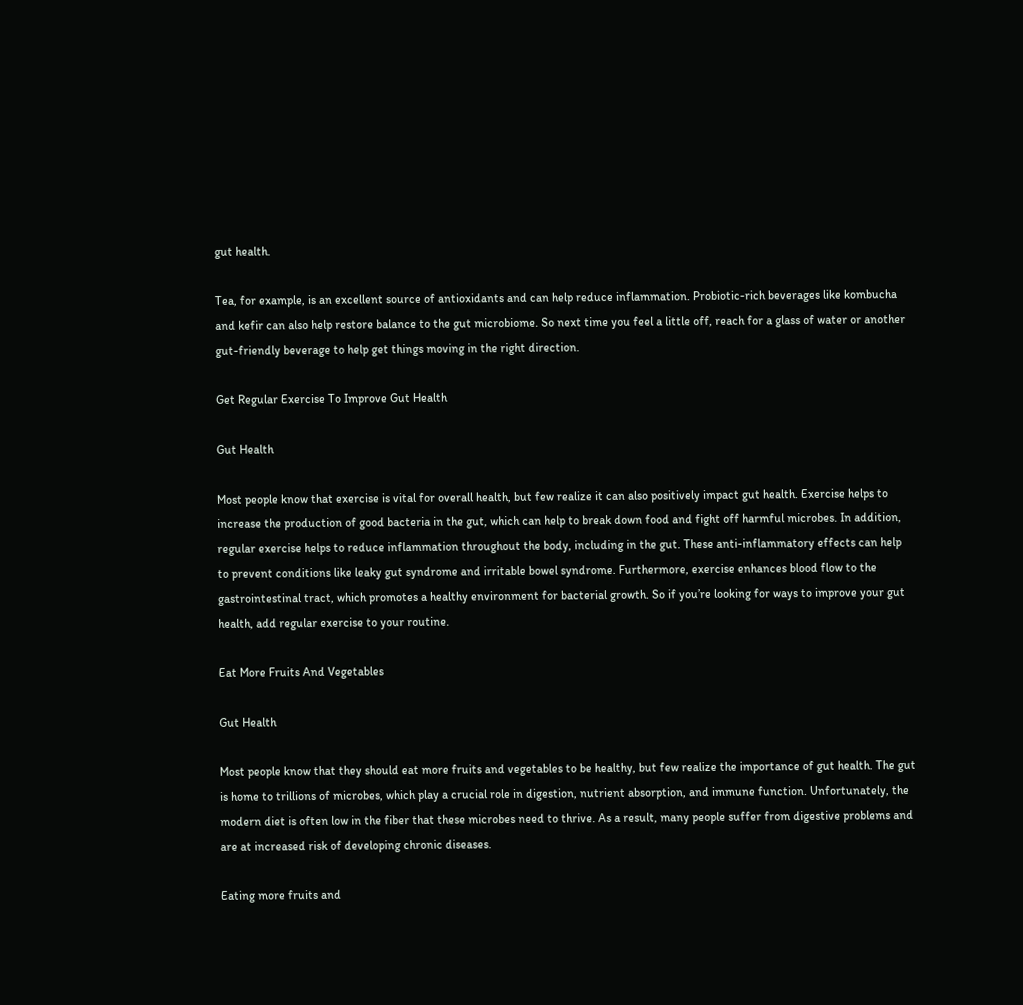gut health.

Tea, for example, is an excellent source of antioxidants and can help reduce inflammation. Probiotic-rich beverages like kombucha and kefir can also help restore balance to the gut microbiome. So next time you feel a little off, reach for a glass of water or another gut-friendly beverage to help get things moving in the right direction.

Get Regular Exercise To Improve Gut Health

Gut Health

Most people know that exercise is vital for overall health, but few realize it can also positively impact gut health. Exercise helps to increase the production of good bacteria in the gut, which can help to break down food and fight off harmful microbes. In addition, regular exercise helps to reduce inflammation throughout the body, including in the gut. These anti-inflammatory effects can help to prevent conditions like leaky gut syndrome and irritable bowel syndrome. Furthermore, exercise enhances blood flow to the gastrointestinal tract, which promotes a healthy environment for bacterial growth. So if you’re looking for ways to improve your gut health, add regular exercise to your routine.

Eat More Fruits And Vegetables

Gut Health

Most people know that they should eat more fruits and vegetables to be healthy, but few realize the importance of gut health. The gut is home to trillions of microbes, which play a crucial role in digestion, nutrient absorption, and immune function. Unfortunately, the modern diet is often low in the fiber that these microbes need to thrive. As a result, many people suffer from digestive problems and are at increased risk of developing chronic diseases.

Eating more fruits and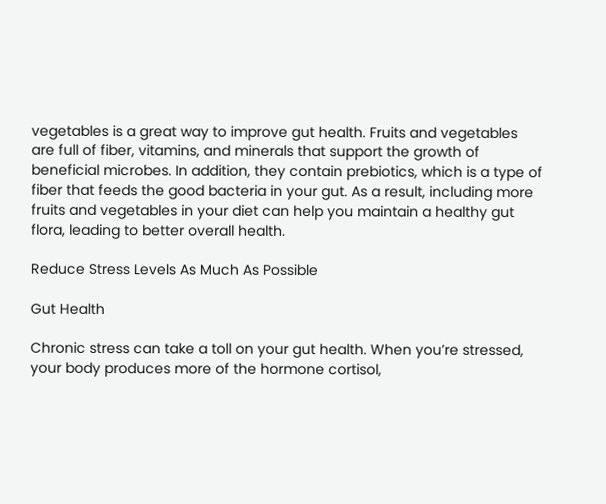vegetables is a great way to improve gut health. Fruits and vegetables are full of fiber, vitamins, and minerals that support the growth of beneficial microbes. In addition, they contain prebiotics, which is a type of fiber that feeds the good bacteria in your gut. As a result, including more fruits and vegetables in your diet can help you maintain a healthy gut flora, leading to better overall health.

Reduce Stress Levels As Much As Possible

Gut Health

Chronic stress can take a toll on your gut health. When you’re stressed, your body produces more of the hormone cortisol,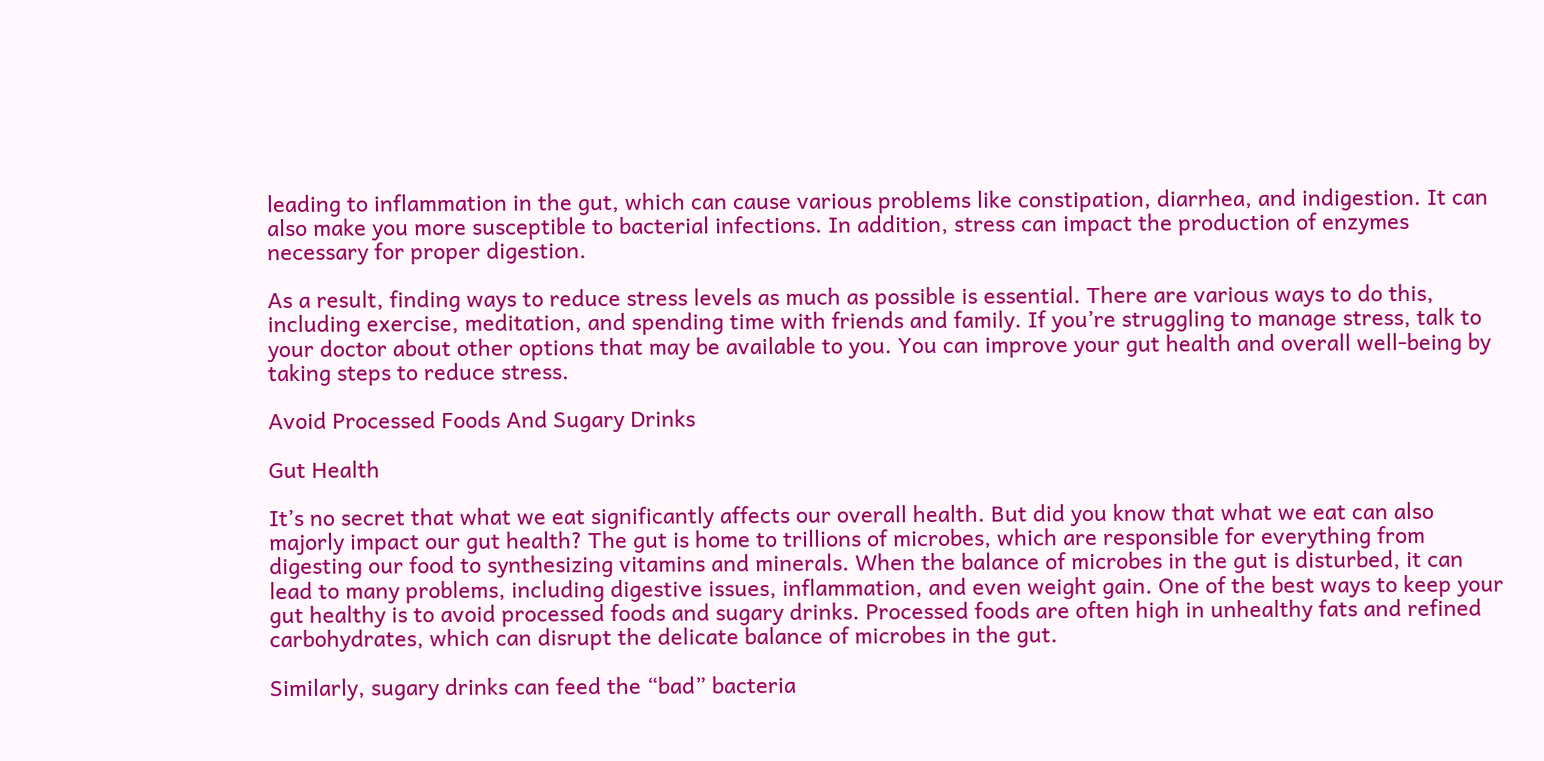leading to inflammation in the gut, which can cause various problems like constipation, diarrhea, and indigestion. It can also make you more susceptible to bacterial infections. In addition, stress can impact the production of enzymes necessary for proper digestion.

As a result, finding ways to reduce stress levels as much as possible is essential. There are various ways to do this, including exercise, meditation, and spending time with friends and family. If you’re struggling to manage stress, talk to your doctor about other options that may be available to you. You can improve your gut health and overall well-being by taking steps to reduce stress.

Avoid Processed Foods And Sugary Drinks

Gut Health

It’s no secret that what we eat significantly affects our overall health. But did you know that what we eat can also majorly impact our gut health? The gut is home to trillions of microbes, which are responsible for everything from digesting our food to synthesizing vitamins and minerals. When the balance of microbes in the gut is disturbed, it can lead to many problems, including digestive issues, inflammation, and even weight gain. One of the best ways to keep your gut healthy is to avoid processed foods and sugary drinks. Processed foods are often high in unhealthy fats and refined carbohydrates, which can disrupt the delicate balance of microbes in the gut.

Similarly, sugary drinks can feed the “bad” bacteria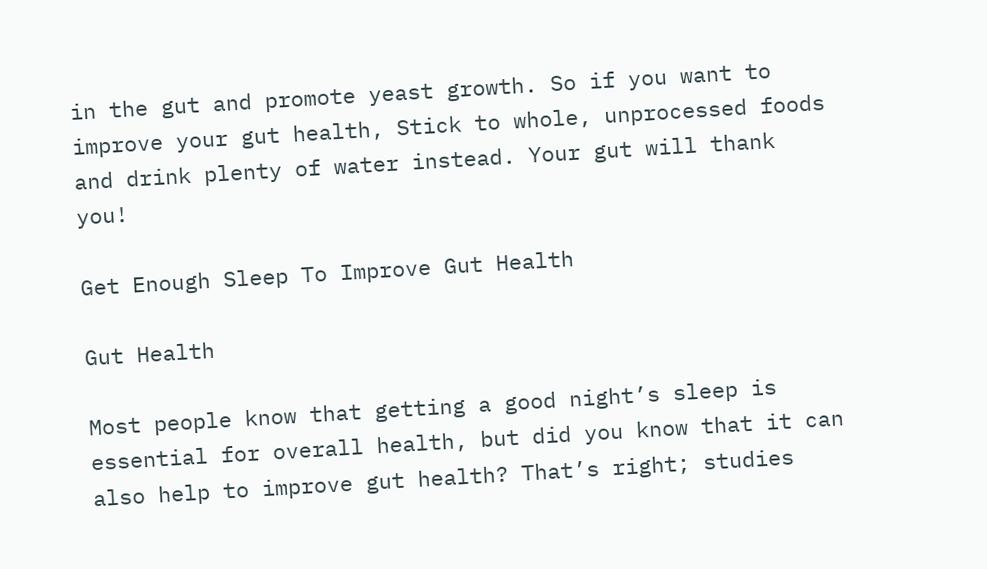in the gut and promote yeast growth. So if you want to improve your gut health, Stick to whole, unprocessed foods and drink plenty of water instead. Your gut will thank you!

Get Enough Sleep To Improve Gut Health

Gut Health

Most people know that getting a good night’s sleep is essential for overall health, but did you know that it can also help to improve gut health? That’s right; studies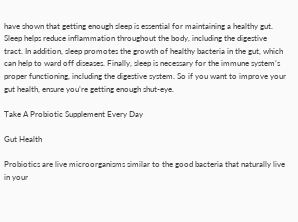have shown that getting enough sleep is essential for maintaining a healthy gut. Sleep helps reduce inflammation throughout the body, including the digestive tract. In addition, sleep promotes the growth of healthy bacteria in the gut, which can help to ward off diseases. Finally, sleep is necessary for the immune system’s proper functioning, including the digestive system. So if you want to improve your gut health, ensure you’re getting enough shut-eye.

Take A Probiotic Supplement Every Day

Gut Health

Probiotics are live microorganisms similar to the good bacteria that naturally live in your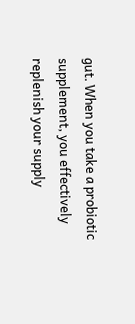gut. When you take a probiotic supplement, you effectively replenish your supply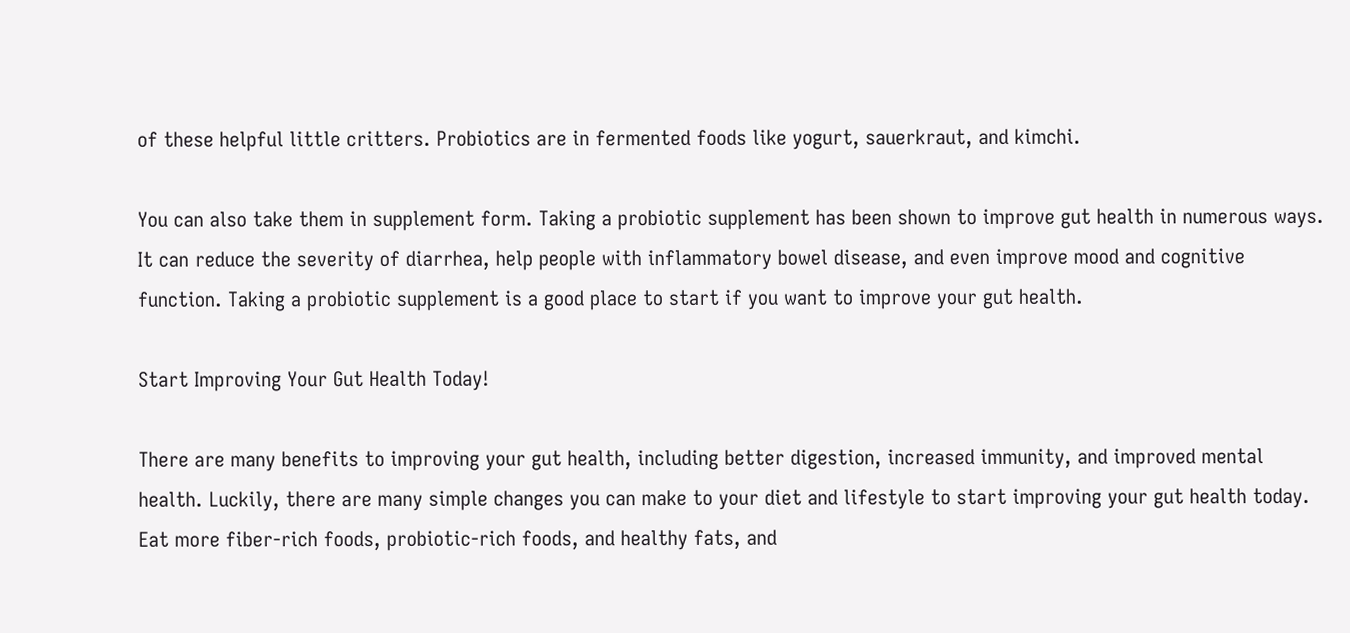of these helpful little critters. Probiotics are in fermented foods like yogurt, sauerkraut, and kimchi.

You can also take them in supplement form. Taking a probiotic supplement has been shown to improve gut health in numerous ways. It can reduce the severity of diarrhea, help people with inflammatory bowel disease, and even improve mood and cognitive function. Taking a probiotic supplement is a good place to start if you want to improve your gut health.

Start Improving Your Gut Health Today!

There are many benefits to improving your gut health, including better digestion, increased immunity, and improved mental health. Luckily, there are many simple changes you can make to your diet and lifestyle to start improving your gut health today. Eat more fiber-rich foods, probiotic-rich foods, and healthy fats, and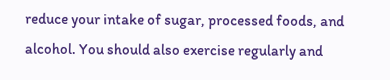reduce your intake of sugar, processed foods, and alcohol. You should also exercise regularly and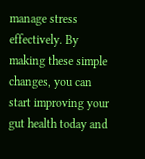manage stress effectively. By making these simple changes, you can start improving your gut health today and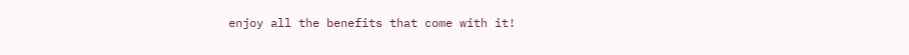enjoy all the benefits that come with it!